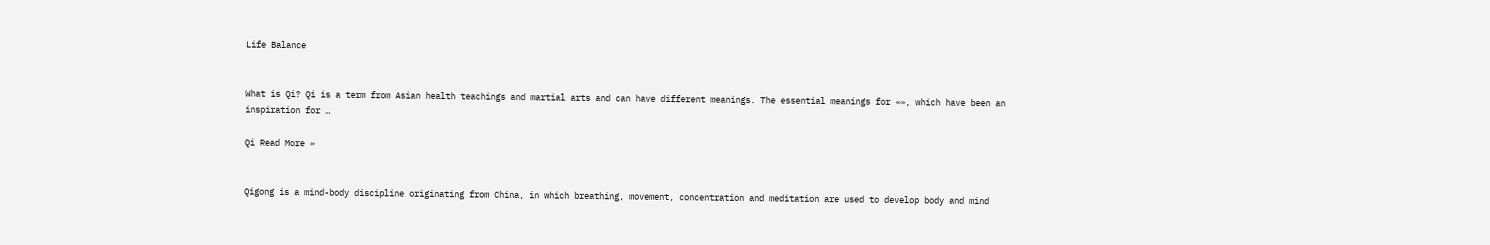Life Balance


What is Qi? Qi is a term from Asian health teachings and martial arts and can have different meanings. The essential meanings for «», which have been an inspiration for …

Qi Read More »


Qigong is a mind-body discipline originating from China, in which breathing, movement, concentration and meditation are used to develop body and mind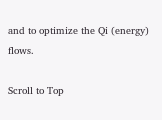and to optimize the Qi (energy) flows.

Scroll to Top